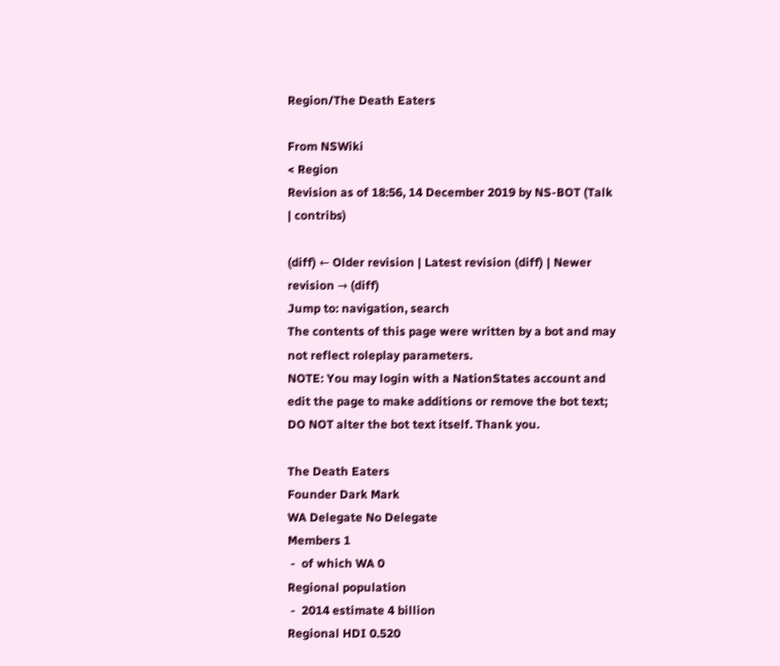Region/The Death Eaters

From NSWiki
< Region
Revision as of 18:56, 14 December 2019 by NS-BOT (Talk | contribs)

(diff) ← Older revision | Latest revision (diff) | Newer revision → (diff)
Jump to: navigation, search
The contents of this page were written by a bot and may not reflect roleplay parameters.
NOTE: You may login with a NationStates account and edit the page to make additions or remove the bot text; DO NOT alter the bot text itself. Thank you.

The Death Eaters
Founder Dark Mark
WA Delegate No Delegate
Members 1
 -  of which WA 0
Regional population
 -  2014 estimate 4 billion
Regional HDI 0.520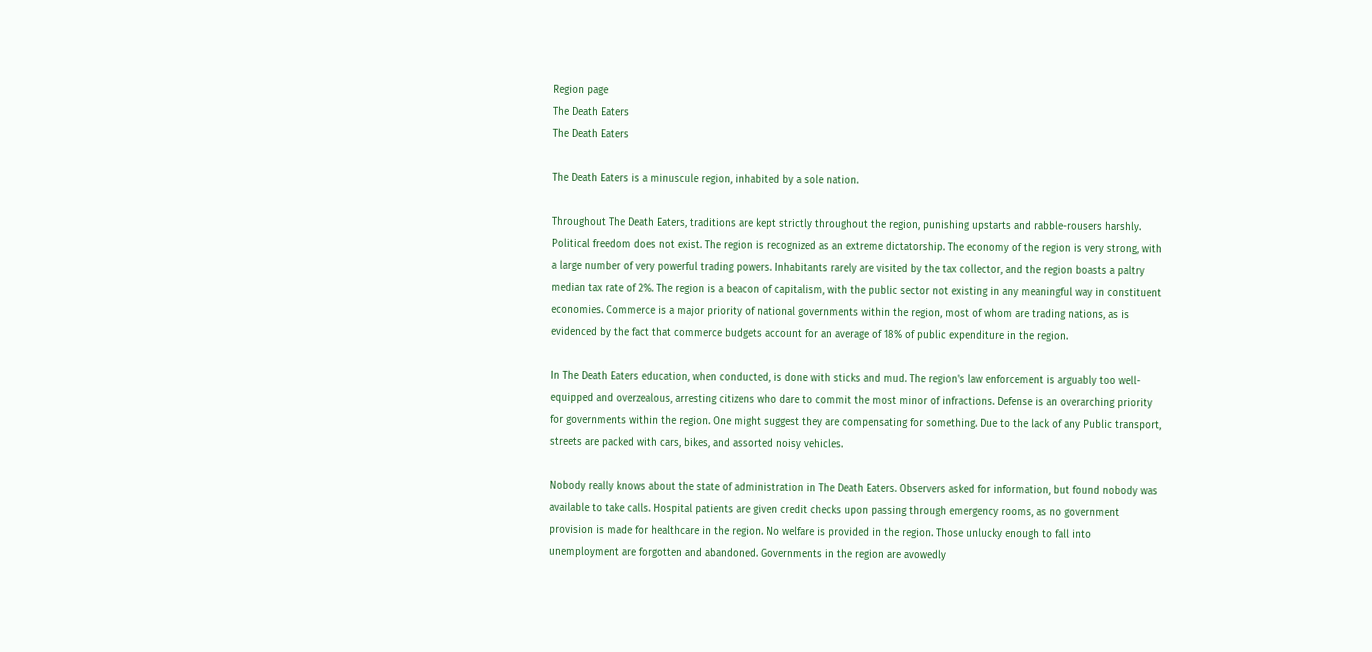Region page
The Death Eaters
The Death Eaters

The Death Eaters is a minuscule region, inhabited by a sole nation.

Throughout The Death Eaters, traditions are kept strictly throughout the region, punishing upstarts and rabble-rousers harshly. Political freedom does not exist. The region is recognized as an extreme dictatorship. The economy of the region is very strong, with a large number of very powerful trading powers. Inhabitants rarely are visited by the tax collector, and the region boasts a paltry median tax rate of 2%. The region is a beacon of capitalism, with the public sector not existing in any meaningful way in constituent economies. Commerce is a major priority of national governments within the region, most of whom are trading nations, as is evidenced by the fact that commerce budgets account for an average of 18% of public expenditure in the region.

In The Death Eaters education, when conducted, is done with sticks and mud. The region's law enforcement is arguably too well-equipped and overzealous, arresting citizens who dare to commit the most minor of infractions. Defense is an overarching priority for governments within the region. One might suggest they are compensating for something. Due to the lack of any Public transport, streets are packed with cars, bikes, and assorted noisy vehicles.

Nobody really knows about the state of administration in The Death Eaters. Observers asked for information, but found nobody was available to take calls. Hospital patients are given credit checks upon passing through emergency rooms, as no government provision is made for healthcare in the region. No welfare is provided in the region. Those unlucky enough to fall into unemployment are forgotten and abandoned. Governments in the region are avowedly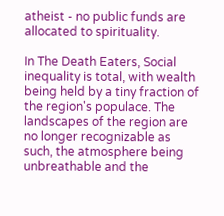atheist - no public funds are allocated to spirituality.

In The Death Eaters, Social inequality is total, with wealth being held by a tiny fraction of the region's populace. The landscapes of the region are no longer recognizable as such, the atmosphere being unbreathable and the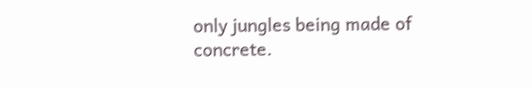only jungles being made of concrete.